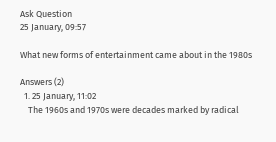Ask Question
25 January, 09:57

What new forms of entertainment came about in the 1980s

Answers (2)
  1. 25 January, 11:02
    The 1960s and 1970s were decades marked by radical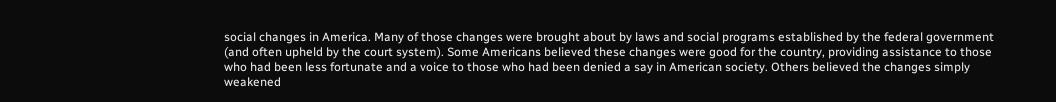social changes in America. Many of those changes were brought about by laws and social programs established by the federal government (and often upheld by the court system). Some Americans believed these changes were good for the country, providing assistance to those who had been less fortunate and a voice to those who had been denied a say in American society. Others believed the changes simply weakened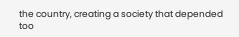the country, creating a society that depended too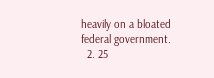heavily on a bloated federal government.
  2. 25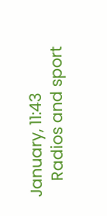January, 11:43
    Radios and sport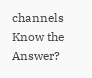channels
Know the Answer?